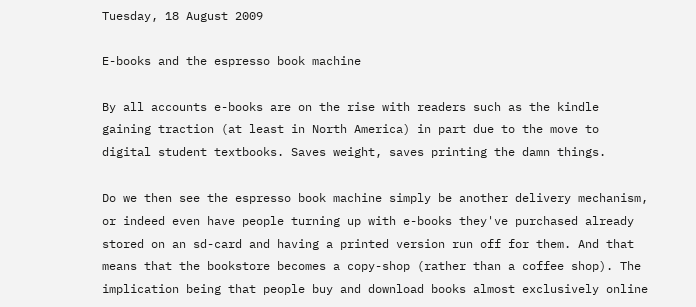Tuesday, 18 August 2009

E-books and the espresso book machine

By all accounts e-books are on the rise with readers such as the kindle gaining traction (at least in North America) in part due to the move to digital student textbooks. Saves weight, saves printing the damn things.

Do we then see the espresso book machine simply be another delivery mechanism, or indeed even have people turning up with e-books they've purchased already stored on an sd-card and having a printed version run off for them. And that means that the bookstore becomes a copy-shop (rather than a coffee shop). The implication being that people buy and download books almost exclusively online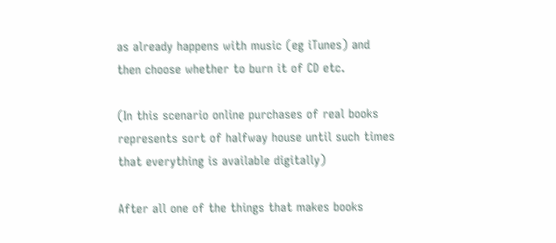as already happens with music (eg iTunes) and then choose whether to burn it of CD etc.

(In this scenario online purchases of real books represents sort of halfway house until such times that everything is available digitally)

After all one of the things that makes books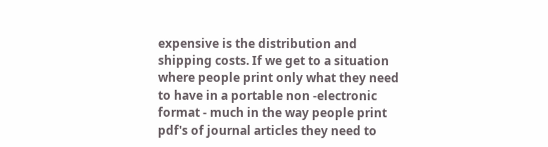expensive is the distribution and shipping costs. If we get to a situation where people print only what they need to have in a portable non -electronic format - much in the way people print pdf's of journal articles they need to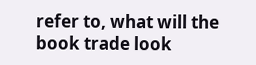refer to, what will the book trade look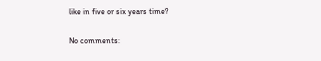like in five or six years time?

No comments: